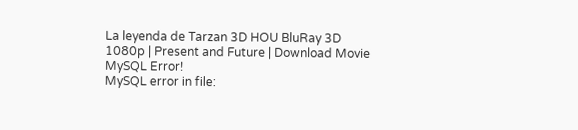La leyenda de Tarzan 3D HOU BluRay 3D 1080p | Present and Future | Download Movie
MySQL Error!
MySQL error in file: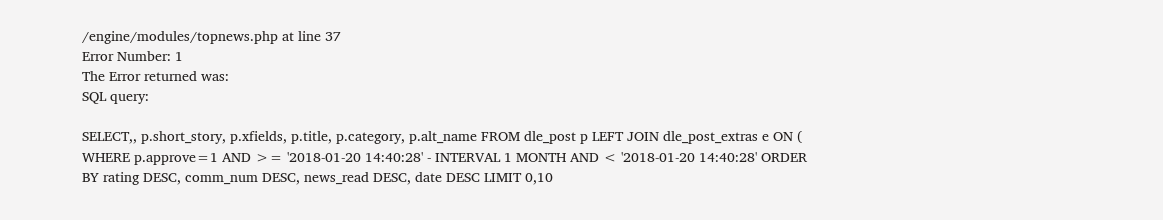/engine/modules/topnews.php at line 37
Error Number: 1
The Error returned was:
SQL query:

SELECT,, p.short_story, p.xfields, p.title, p.category, p.alt_name FROM dle_post p LEFT JOIN dle_post_extras e ON ( WHERE p.approve=1 AND >= '2018-01-20 14:40:28' - INTERVAL 1 MONTH AND < '2018-01-20 14:40:28' ORDER BY rating DESC, comm_num DESC, news_read DESC, date DESC LIMIT 0,10